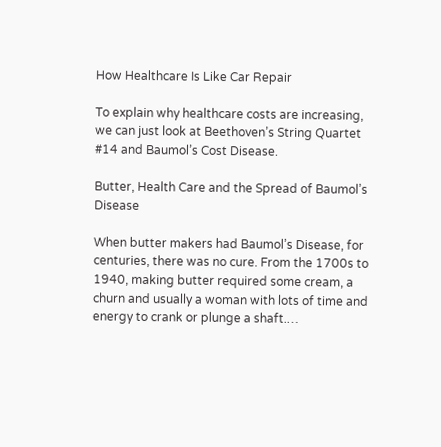How Healthcare Is Like Car Repair

To explain why healthcare costs are increasing, we can just look at Beethoven’s String Quartet #14 and Baumol’s Cost Disease.

Butter, Health Care and the Spread of Baumol’s Disease

When butter makers had Baumol’s Disease, for centuries, there was no cure. From the 1700s to 1940, making butter required some cream, a churn and usually a woman with lots of time and energy to crank or plunge a shaft.…